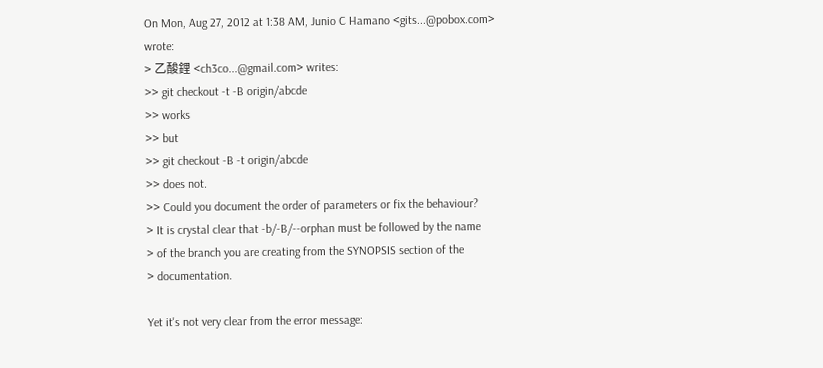On Mon, Aug 27, 2012 at 1:38 AM, Junio C Hamano <gits...@pobox.com> wrote:
> 乙酸鋰 <ch3co...@gmail.com> writes:
>> git checkout -t -B origin/abcde
>> works
>> but
>> git checkout -B -t origin/abcde
>> does not.
>> Could you document the order of parameters or fix the behaviour?
> It is crystal clear that -b/-B/--orphan must be followed by the name
> of the branch you are creating from the SYNOPSIS section of the
> documentation.

Yet it's not very clear from the error message: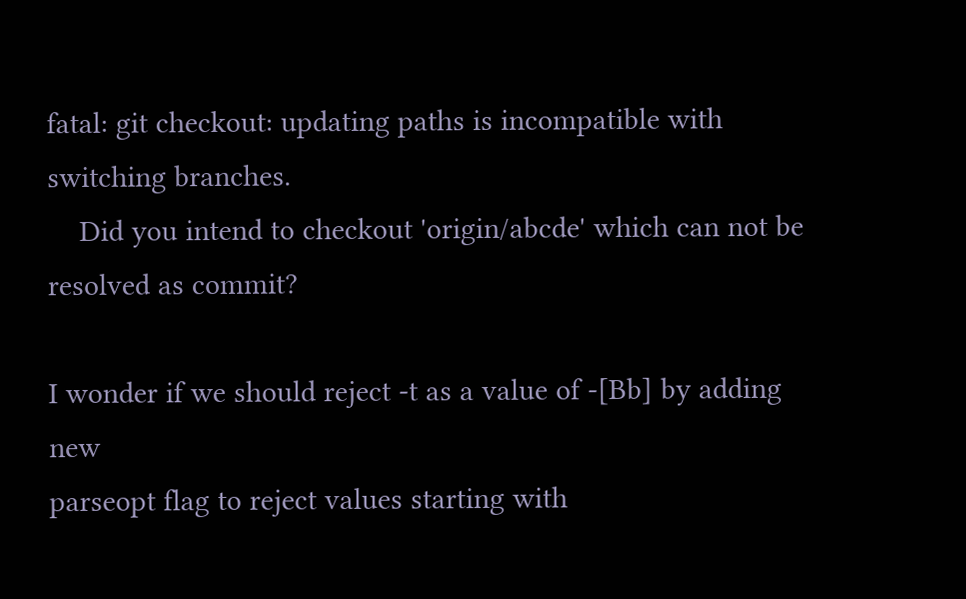fatal: git checkout: updating paths is incompatible with switching branches.
    Did you intend to checkout 'origin/abcde' which can not be
resolved as commit?

I wonder if we should reject -t as a value of -[Bb] by adding new
parseopt flag to reject values starting with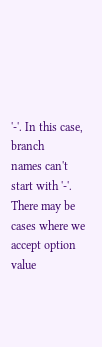'-'. In this case, branch
names can't start with '-'. There may be cases where we accept option
value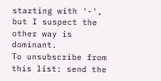starting with '-', but I suspect the other way is dominant.
To unsubscribe from this list: send the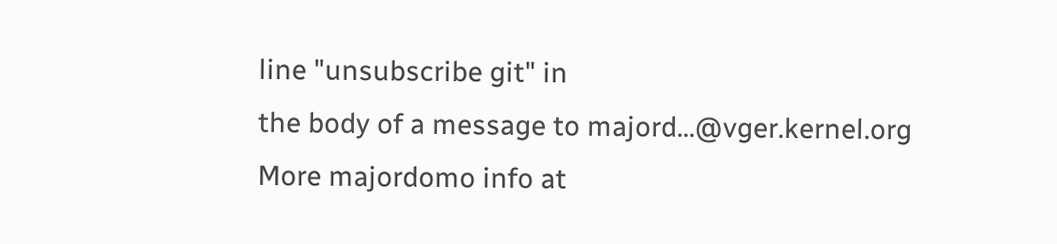line "unsubscribe git" in
the body of a message to majord...@vger.kernel.org
More majordomo info at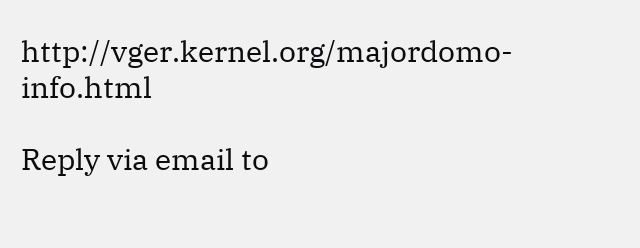http://vger.kernel.org/majordomo-info.html

Reply via email to